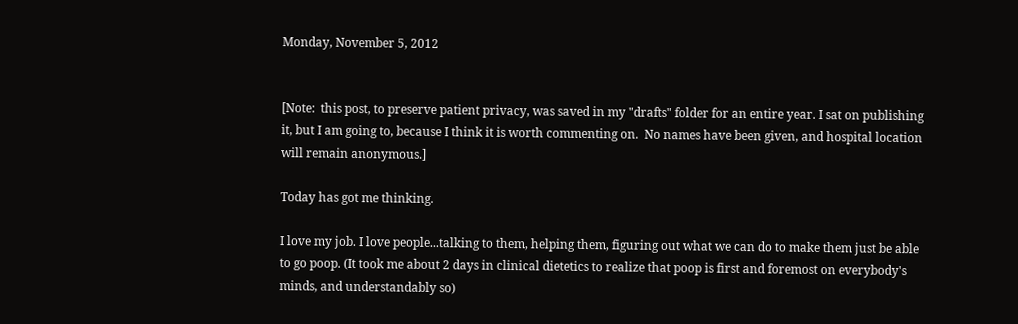Monday, November 5, 2012


[Note:  this post, to preserve patient privacy, was saved in my "drafts" folder for an entire year. I sat on publishing it, but I am going to, because I think it is worth commenting on.  No names have been given, and hospital location will remain anonymous.]

Today has got me thinking.

I love my job. I love people...talking to them, helping them, figuring out what we can do to make them just be able to go poop. (It took me about 2 days in clinical dietetics to realize that poop is first and foremost on everybody's minds, and understandably so)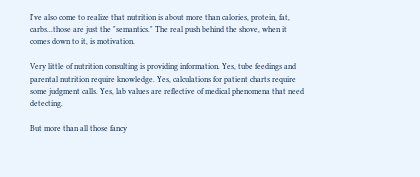I've also come to realize that nutrition is about more than calories, protein, fat, carbs...those are just the "semantics." The real push behind the shove, when it comes down to it, is motivation.

Very little of nutrition consulting is providing information. Yes, tube feedings and parental nutrition require knowledge. Yes, calculations for patient charts require some judgment calls. Yes, lab values are reflective of medical phenomena that need detecting.

But more than all those fancy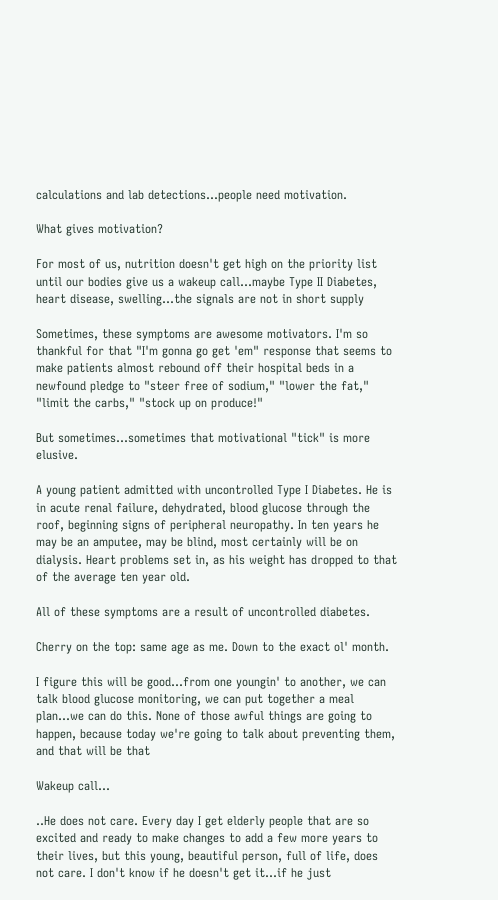calculations and lab detections...people need motivation.

What gives motivation?

For most of us, nutrition doesn't get high on the priority list until our bodies give us a wakeup call...maybe Type II Diabetes, heart disease, swelling...the signals are not in short supply

Sometimes, these symptoms are awesome motivators. I'm so thankful for that "I'm gonna go get 'em" response that seems to make patients almost rebound off their hospital beds in a newfound pledge to "steer free of sodium," "lower the fat," "limit the carbs," "stock up on produce!"

But sometimes...sometimes that motivational "tick" is more elusive.

A young patient admitted with uncontrolled Type I Diabetes. He is in acute renal failure, dehydrated, blood glucose through the roof, beginning signs of peripheral neuropathy. In ten years he may be an amputee, may be blind, most certainly will be on dialysis. Heart problems set in, as his weight has dropped to that of the average ten year old.

All of these symptoms are a result of uncontrolled diabetes.

Cherry on the top: same age as me. Down to the exact ol' month.

I figure this will be good...from one youngin' to another, we can talk blood glucose monitoring, we can put together a meal plan...we can do this. None of those awful things are going to happen, because today we're going to talk about preventing them, and that will be that

Wakeup call...

..He does not care. Every day I get elderly people that are so excited and ready to make changes to add a few more years to their lives, but this young, beautiful person, full of life, does not care. I don't know if he doesn't get it...if he just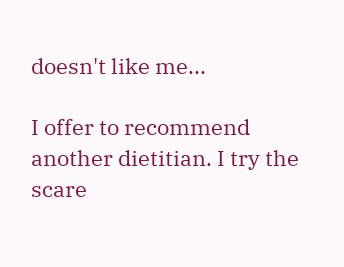doesn't like me...

I offer to recommend another dietitian. I try the scare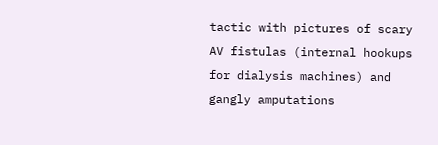tactic with pictures of scary AV fistulas (internal hookups for dialysis machines) and gangly amputations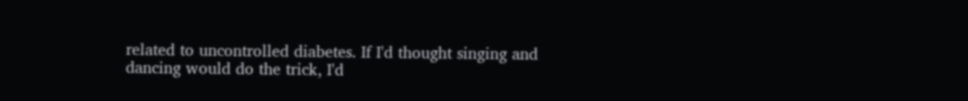related to uncontrolled diabetes. If I'd thought singing and dancing would do the trick, I'd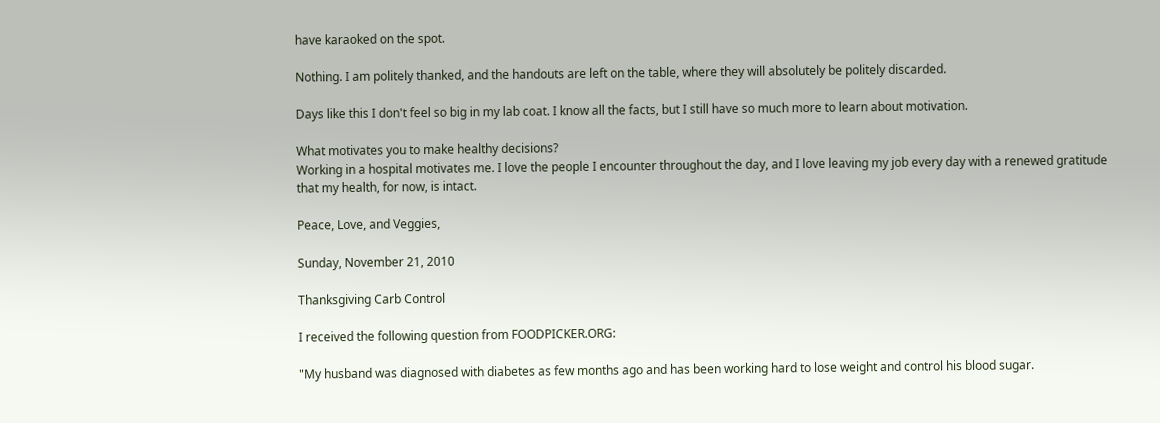have karaoked on the spot.

Nothing. I am politely thanked, and the handouts are left on the table, where they will absolutely be politely discarded.

Days like this I don't feel so big in my lab coat. I know all the facts, but I still have so much more to learn about motivation.

What motivates you to make healthy decisions?
Working in a hospital motivates me. I love the people I encounter throughout the day, and I love leaving my job every day with a renewed gratitude that my health, for now, is intact.

Peace, Love, and Veggies,

Sunday, November 21, 2010

Thanksgiving Carb Control

I received the following question from FOODPICKER.ORG:

"My husband was diagnosed with diabetes as few months ago and has been working hard to lose weight and control his blood sugar.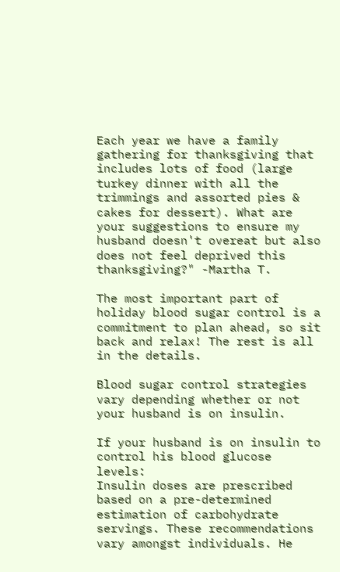Each year we have a family gathering for thanksgiving that includes lots of food (large turkey dinner with all the trimmings and assorted pies & cakes for dessert). What are your suggestions to ensure my husband doesn't overeat but also does not feel deprived this thanksgiving?" -Martha T.

The most important part of holiday blood sugar control is a commitment to plan ahead, so sit back and relax! The rest is all in the details.

Blood sugar control strategies vary depending whether or not your husband is on insulin.

If your husband is on insulin to control his blood glucose levels:
Insulin doses are prescribed based on a pre-determined estimation of carbohydrate servings. These recommendations vary amongst individuals. He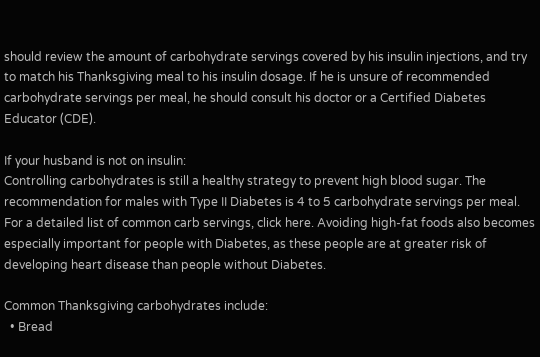should review the amount of carbohydrate servings covered by his insulin injections, and try to match his Thanksgiving meal to his insulin dosage. If he is unsure of recommended carbohydrate servings per meal, he should consult his doctor or a Certified Diabetes Educator (CDE).

If your husband is not on insulin:
Controlling carbohydrates is still a healthy strategy to prevent high blood sugar. The recommendation for males with Type II Diabetes is 4 to 5 carbohydrate servings per meal. For a detailed list of common carb servings, click here. Avoiding high-fat foods also becomes especially important for people with Diabetes, as these people are at greater risk of developing heart disease than people without Diabetes.

Common Thanksgiving carbohydrates include:
  • Bread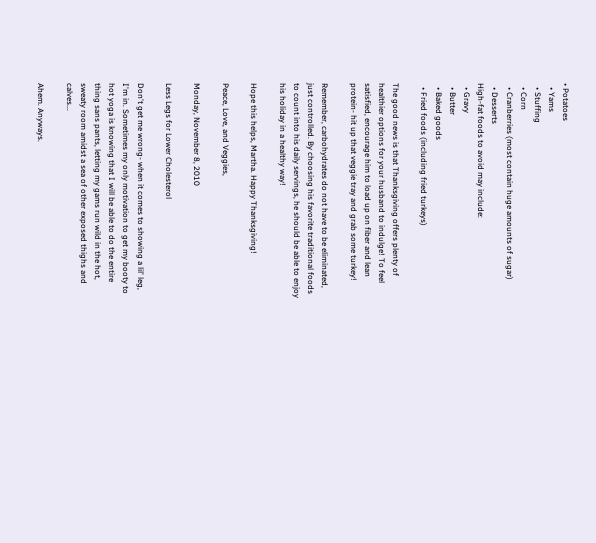• Potatoes
  • Yams
  • Stuffing
  • Corn
  • Cranberries (most contain huge amounts of sugar)
  • Desserts
High-fat foods to avoid may include:
  • Gravy
  • Butter
  • Baked goods
  • Fried foods (including fried turkeys)

The good news is that Thanksgiving offers plenty of healthier options for your husband to indulge! To feel satisfied, encourage him to load up on fiber and lean protein- hit up that veggie tray and grab some turkey!

Remember, carbohydrates do not have to be eliminated, just controlled. By choosing his favorite traditional foods to count into his daily servings, he should be able to enjoy his holiday in a healthy way!

Hope this helps, Martha. Happy Thanksgiving!

Peace, Love, and Veggies,

Monday, November 8, 2010

Less Legs for Lower Cholesterol

Don't get me wrong- when it comes to showing a lil' leg, I'm in. Sometimes my only motivation to get my booty to hot yoga is knowing that I will be able to do the entire thing sans pants, letting my gams run wild in the hot, sweaty room amidst a sea of other exposed thighs and calves...

Ahem. Anyways.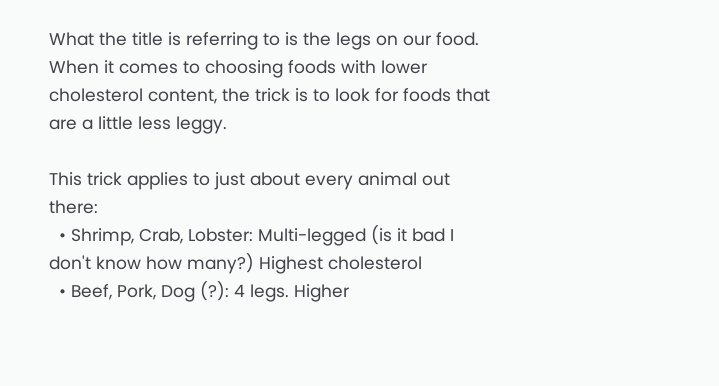What the title is referring to is the legs on our food. When it comes to choosing foods with lower cholesterol content, the trick is to look for foods that are a little less leggy.

This trick applies to just about every animal out there:
  • Shrimp, Crab, Lobster: Multi-legged (is it bad I don't know how many?) Highest cholesterol
  • Beef, Pork, Dog (?): 4 legs. Higher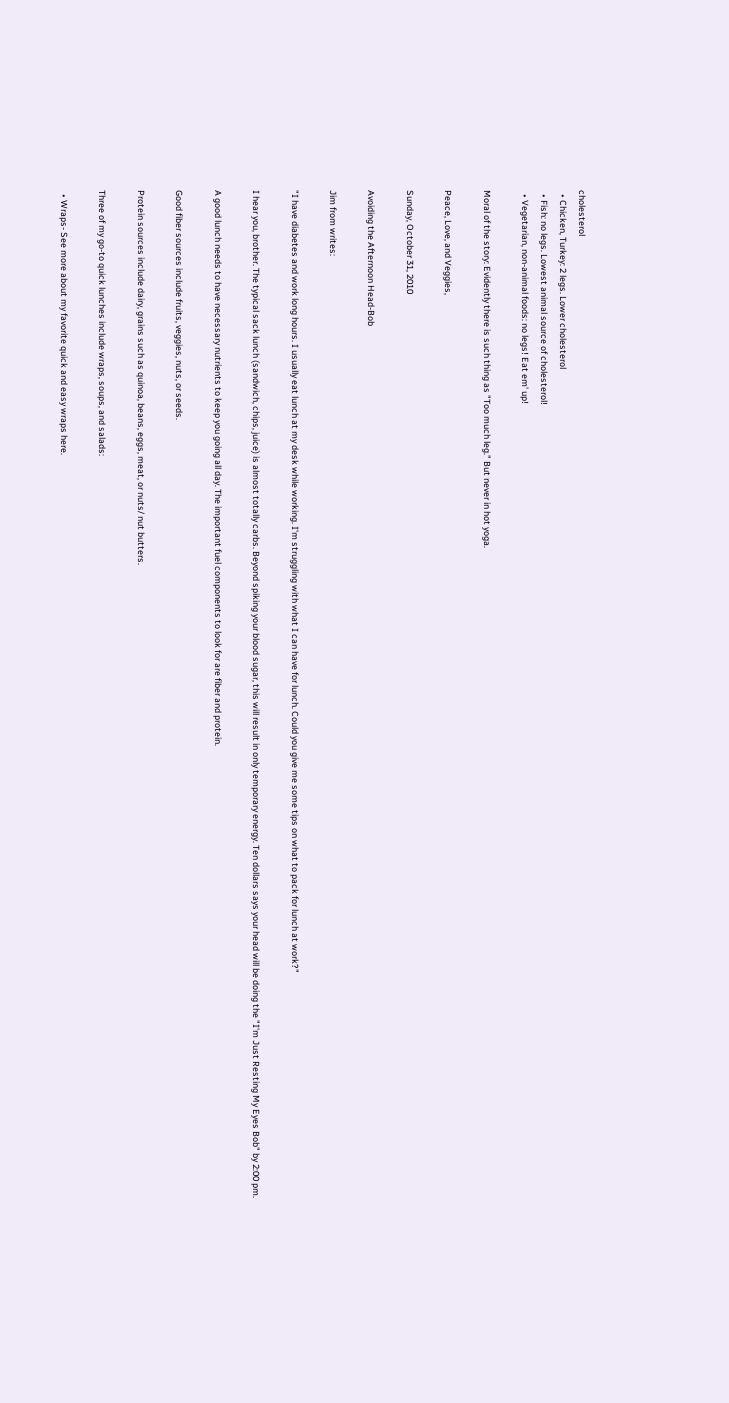cholesterol
  • Chicken, Turkey: 2 legs. Lower cholesterol
  • Fish: no legs. Lowest animal source of cholesterol!
  • Vegetarian, non-animal foods: no legs! Eat em' up!

Moral of the story: Evidently there is such thing as "Too much leg." But never in hot yoga.

Peace, Love, and Veggies,

Sunday, October 31, 2010

Avoiding the Afternoon Head-Bob

Jim from writes:

"I have diabetes and work long hours. I usually eat lunch at my desk while working. I'm struggling with what I can have for lunch. Could you give me some tips on what to pack for lunch at work?"

I hear you, brother. The typical sack lunch (sandwich, chips, juice) is almost totally carbs. Beyond spiking your blood sugar, this will result in only temporary energy. Ten dollars says your head will be doing the "I'm Just Resting My Eyes Bob" by 2:00 pm.

A good lunch needs to have necessary nutrients to keep you going all day. The important fuel components to look for are fiber and protein.

Good fiber sources include fruits, veggies, nuts, or seeds.

Protein sources include dairy, grains such as quinoa, beans, eggs, meat, or nuts/ nut butters.

Three of my go-to quick lunches include wraps, soups, and salads:

  • Wraps- See more about my favorite quick and easy wraps here.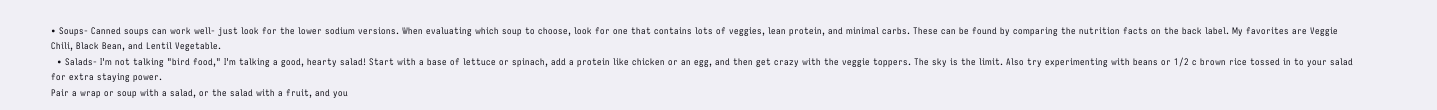• Soups- Canned soups can work well- just look for the lower sodium versions. When evaluating which soup to choose, look for one that contains lots of veggies, lean protein, and minimal carbs. These can be found by comparing the nutrition facts on the back label. My favorites are Veggie Chili, Black Bean, and Lentil Vegetable.
  • Salads- I'm not talking "bird food," I'm talking a good, hearty salad! Start with a base of lettuce or spinach, add a protein like chicken or an egg, and then get crazy with the veggie toppers. The sky is the limit. Also try experimenting with beans or 1/2 c brown rice tossed in to your salad for extra staying power.
Pair a wrap or soup with a salad, or the salad with a fruit, and you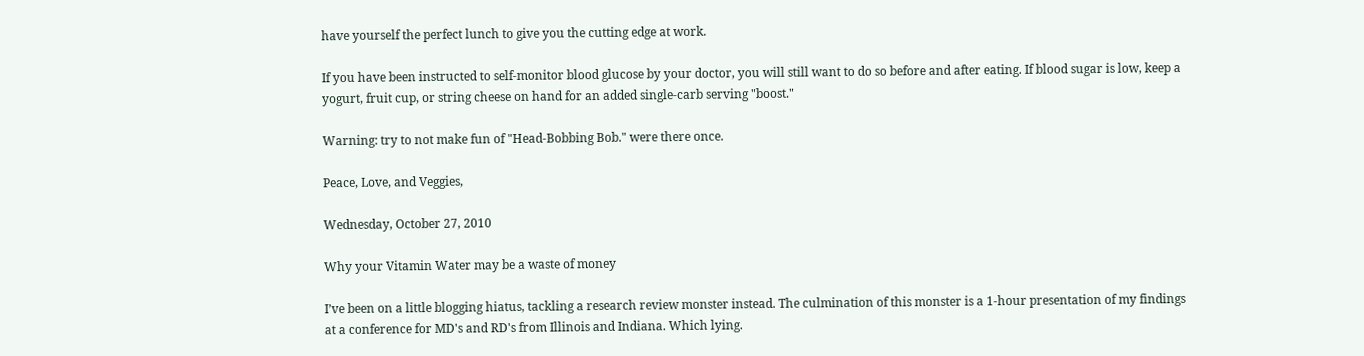have yourself the perfect lunch to give you the cutting edge at work.

If you have been instructed to self-monitor blood glucose by your doctor, you will still want to do so before and after eating. If blood sugar is low, keep a yogurt, fruit cup, or string cheese on hand for an added single-carb serving "boost."

Warning: try to not make fun of "Head-Bobbing Bob." were there once.

Peace, Love, and Veggies,

Wednesday, October 27, 2010

Why your Vitamin Water may be a waste of money

I’ve been on a little blogging hiatus, tackling a research review monster instead. The culmination of this monster is a 1-hour presentation of my findings at a conference for MD's and RD's from Illinois and Indiana. Which lying.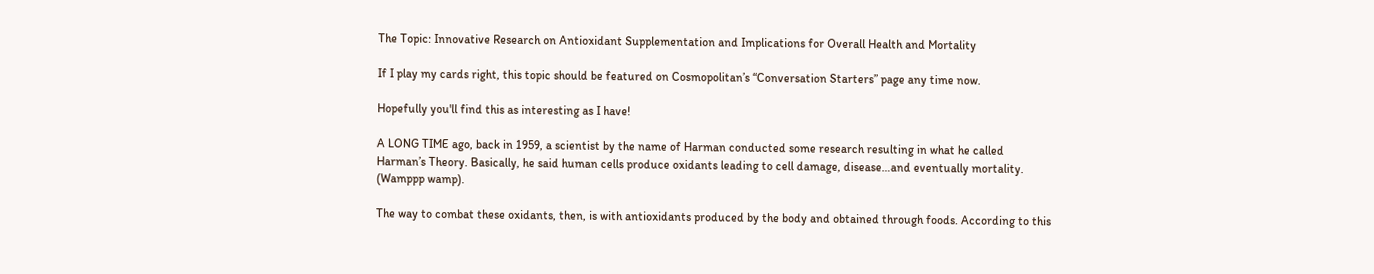The Topic: Innovative Research on Antioxidant Supplementation and Implications for Overall Health and Mortality

If I play my cards right, this topic should be featured on Cosmopolitan’s “Conversation Starters” page any time now.

Hopefully you'll find this as interesting as I have!

A LONG TIME ago, back in 1959, a scientist by the name of Harman conducted some research resulting in what he called
Harman’s Theory. Basically, he said human cells produce oxidants leading to cell damage, disease…and eventually mortality. (Wamppp wamp).

The way to combat these oxidants, then, is with antioxidants produced by the body and obtained through foods. According to this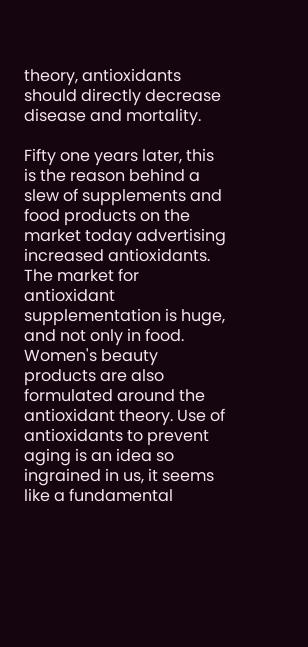theory, antioxidants should directly decrease disease and mortality.

Fifty one years later, this is the reason behind a slew of supplements and food products on the market today advertising increased antioxidants. The market for antioxidant supplementation is huge, and not only in food. Women's beauty products are also formulated around the antioxidant theory. Use of antioxidants to prevent aging is an idea so ingrained in us, it seems like a fundamental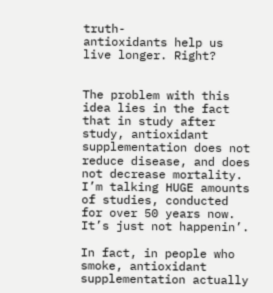truth-
antioxidants help us live longer. Right?


The problem with this idea lies in the fact that in study after study, antioxidant supplementation does not reduce disease, and does not decrease mortality. I’m talking HUGE amounts of studies, conducted for over 50 years now. It’s just not happenin’.

In fact, in people who smoke, antioxidant supplementation actually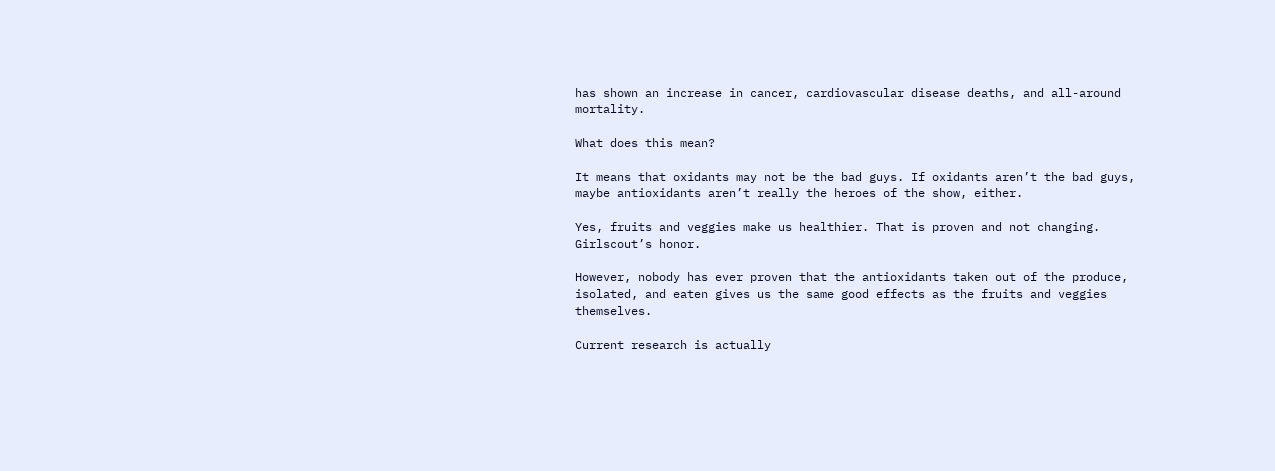has shown an increase in cancer, cardiovascular disease deaths, and all-around mortality.

What does this mean?

It means that oxidants may not be the bad guys. If oxidants aren’t the bad guys, maybe antioxidants aren’t really the heroes of the show, either.

Yes, fruits and veggies make us healthier. That is proven and not changing. Girlscout’s honor.

However, nobody has ever proven that the antioxidants taken out of the produce, isolated, and eaten gives us the same good effects as the fruits and veggies themselves.

Current research is actually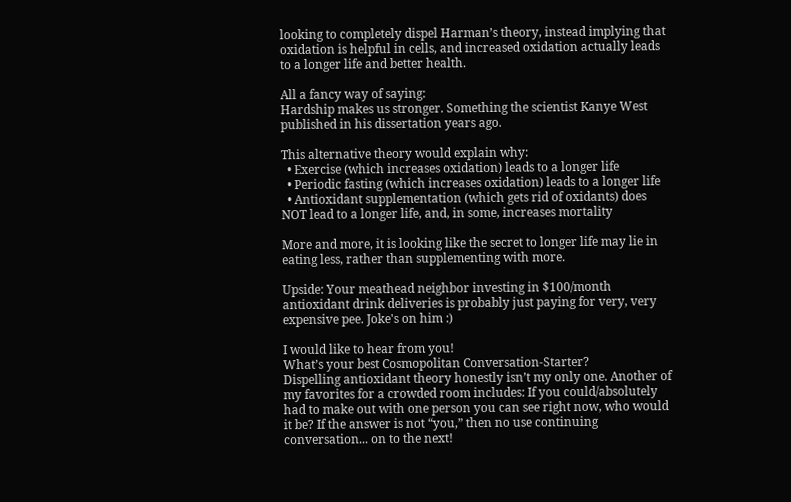looking to completely dispel Harman’s theory, instead implying that oxidation is helpful in cells, and increased oxidation actually leads to a longer life and better health.

All a fancy way of saying:
Hardship makes us stronger. Something the scientist Kanye West published in his dissertation years ago.

This alternative theory would explain why:
  • Exercise (which increases oxidation) leads to a longer life
  • Periodic fasting (which increases oxidation) leads to a longer life
  • Antioxidant supplementation (which gets rid of oxidants) does NOT lead to a longer life, and, in some, increases mortality

More and more, it is looking like the secret to longer life may lie in eating less, rather than supplementing with more.

Upside: Your meathead neighbor investing in $100/month antioxidant drink deliveries is probably just paying for very, very expensive pee. Joke's on him :)

I would like to hear from you!
What’s your best Cosmopolitan Conversation-Starter?
Dispelling antioxidant theory honestly isn’t my only one. Another of my favorites for a crowded room includes: If you could/absolutely had to make out with one person you can see right now, who would it be? If the answer is not “you,” then no use continuing conversation... on to the next!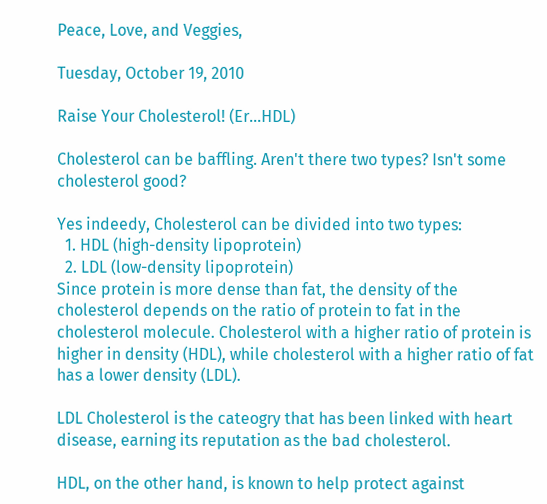Peace, Love, and Veggies,

Tuesday, October 19, 2010

Raise Your Cholesterol! (Er...HDL)

Cholesterol can be baffling. Aren't there two types? Isn't some cholesterol good?

Yes indeedy, Cholesterol can be divided into two types:
  1. HDL (high-density lipoprotein)
  2. LDL (low-density lipoprotein)
Since protein is more dense than fat, the density of the cholesterol depends on the ratio of protein to fat in the cholesterol molecule. Cholesterol with a higher ratio of protein is higher in density (HDL), while cholesterol with a higher ratio of fat has a lower density (LDL).

LDL Cholesterol is the cateogry that has been linked with heart disease, earning its reputation as the bad cholesterol.

HDL, on the other hand, is known to help protect against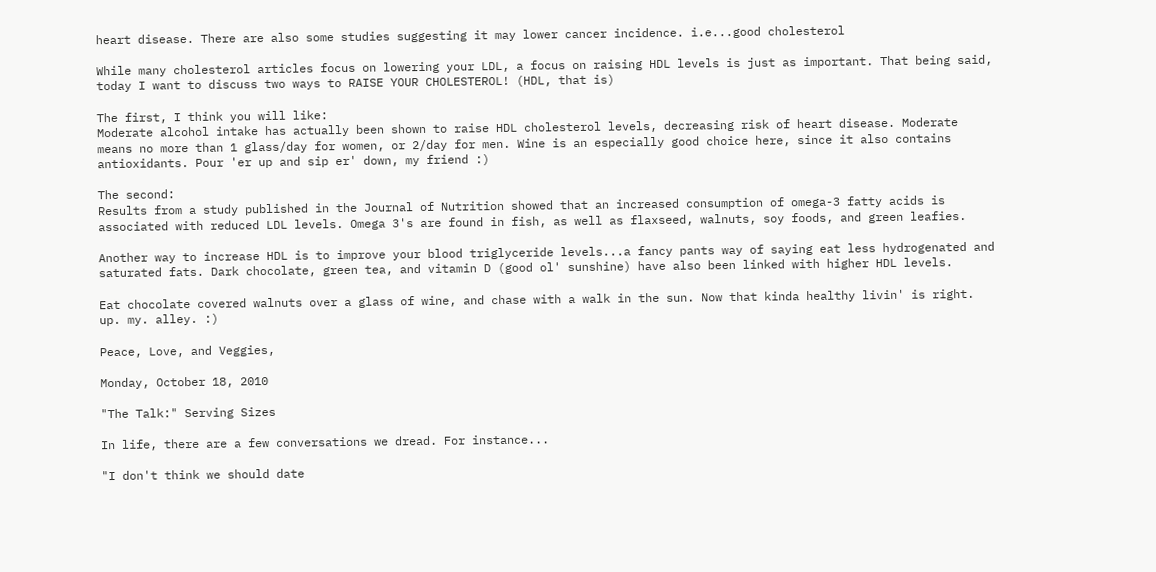heart disease. There are also some studies suggesting it may lower cancer incidence. i.e...good cholesterol

While many cholesterol articles focus on lowering your LDL, a focus on raising HDL levels is just as important. That being said, today I want to discuss two ways to RAISE YOUR CHOLESTEROL! (HDL, that is)

The first, I think you will like:
Moderate alcohol intake has actually been shown to raise HDL cholesterol levels, decreasing risk of heart disease. Moderate means no more than 1 glass/day for women, or 2/day for men. Wine is an especially good choice here, since it also contains antioxidants. Pour 'er up and sip er' down, my friend :)

The second:
Results from a study published in the Journal of Nutrition showed that an increased consumption of omega-3 fatty acids is associated with reduced LDL levels. Omega 3's are found in fish, as well as flaxseed, walnuts, soy foods, and green leafies.

Another way to increase HDL is to improve your blood triglyceride levels...a fancy pants way of saying eat less hydrogenated and saturated fats. Dark chocolate, green tea, and vitamin D (good ol' sunshine) have also been linked with higher HDL levels.

Eat chocolate covered walnuts over a glass of wine, and chase with a walk in the sun. Now that kinda healthy livin' is right. up. my. alley. :)

Peace, Love, and Veggies,

Monday, October 18, 2010

"The Talk:" Serving Sizes

In life, there are a few conversations we dread. For instance...

"I don't think we should date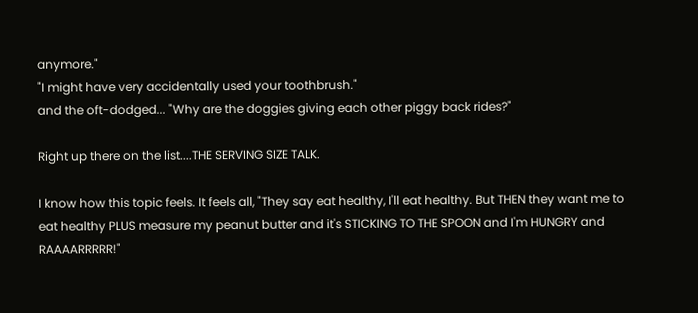anymore."
"I might have very accidentally used your toothbrush."
and the oft-dodged... "Why are the doggies giving each other piggy back rides?"

Right up there on the list....THE SERVING SIZE TALK.

I know how this topic feels. It feels all, "They say eat healthy, I'll eat healthy. But THEN they want me to eat healthy PLUS measure my peanut butter and it's STICKING TO THE SPOON and I'm HUNGRY and RAAAARRRRR!"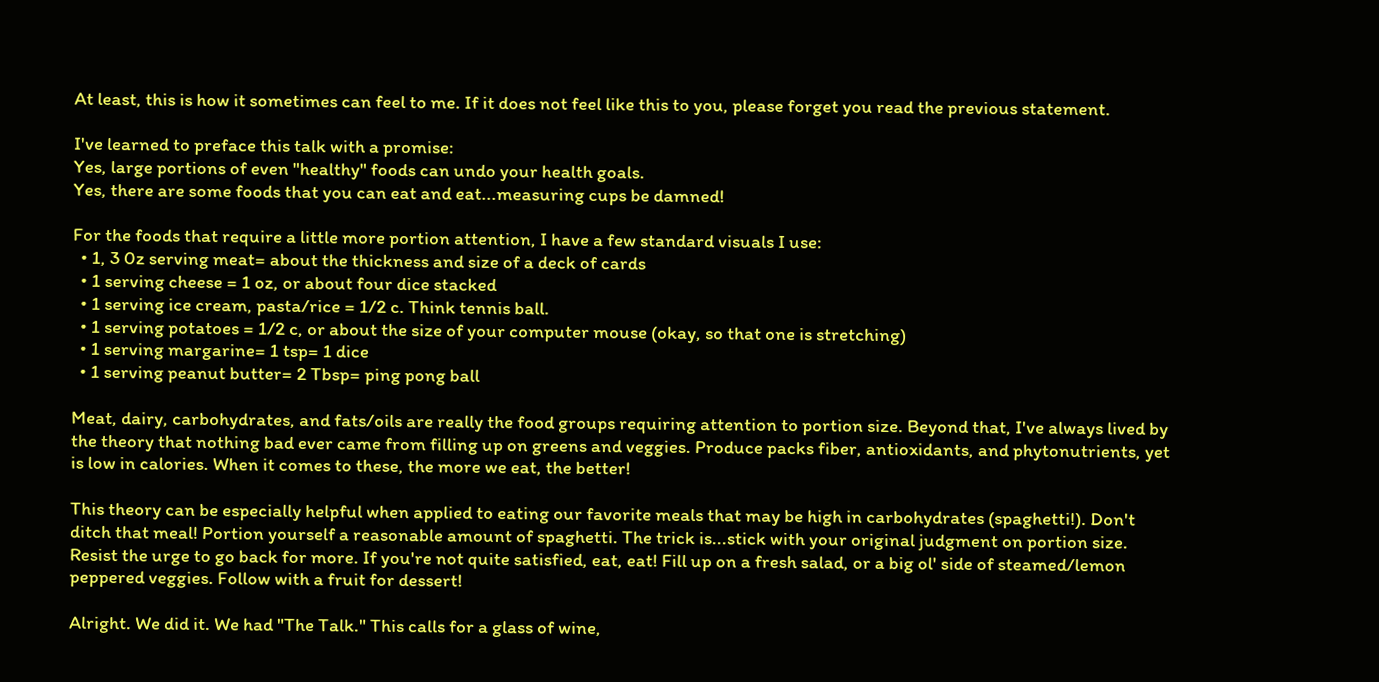At least, this is how it sometimes can feel to me. If it does not feel like this to you, please forget you read the previous statement.

I've learned to preface this talk with a promise:
Yes, large portions of even "healthy" foods can undo your health goals.
Yes, there are some foods that you can eat and eat...measuring cups be damned!

For the foods that require a little more portion attention, I have a few standard visuals I use:
  • 1, 3 0z serving meat= about the thickness and size of a deck of cards
  • 1 serving cheese = 1 oz, or about four dice stacked
  • 1 serving ice cream, pasta/rice = 1/2 c. Think tennis ball.
  • 1 serving potatoes = 1/2 c, or about the size of your computer mouse (okay, so that one is stretching)
  • 1 serving margarine= 1 tsp= 1 dice
  • 1 serving peanut butter= 2 Tbsp= ping pong ball

Meat, dairy, carbohydrates, and fats/oils are really the food groups requiring attention to portion size. Beyond that, I've always lived by the theory that nothing bad ever came from filling up on greens and veggies. Produce packs fiber, antioxidants, and phytonutrients, yet is low in calories. When it comes to these, the more we eat, the better!

This theory can be especially helpful when applied to eating our favorite meals that may be high in carbohydrates (spaghetti!). Don't ditch that meal! Portion yourself a reasonable amount of spaghetti. The trick is...stick with your original judgment on portion size. Resist the urge to go back for more. If you're not quite satisfied, eat, eat! Fill up on a fresh salad, or a big ol' side of steamed/lemon peppered veggies. Follow with a fruit for dessert!

Alright. We did it. We had "The Talk." This calls for a glass of wine,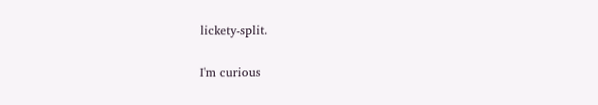lickety-split.

I'm curious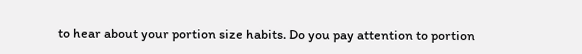to hear about your portion size habits. Do you pay attention to portion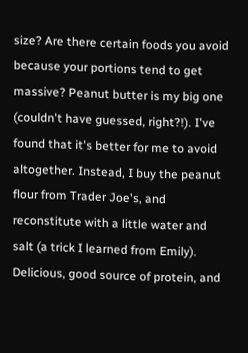size? Are there certain foods you avoid because your portions tend to get massive? Peanut butter is my big one (couldn't have guessed, right?!). I've found that it's better for me to avoid altogether. Instead, I buy the peanut flour from Trader Joe's, and reconstitute with a little water and salt (a trick I learned from Emily). Delicious, good source of protein, and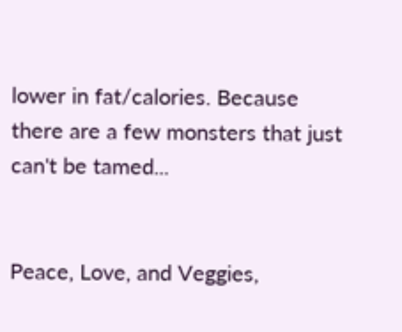lower in fat/calories. Because there are a few monsters that just can't be tamed...


Peace, Love, and Veggies,